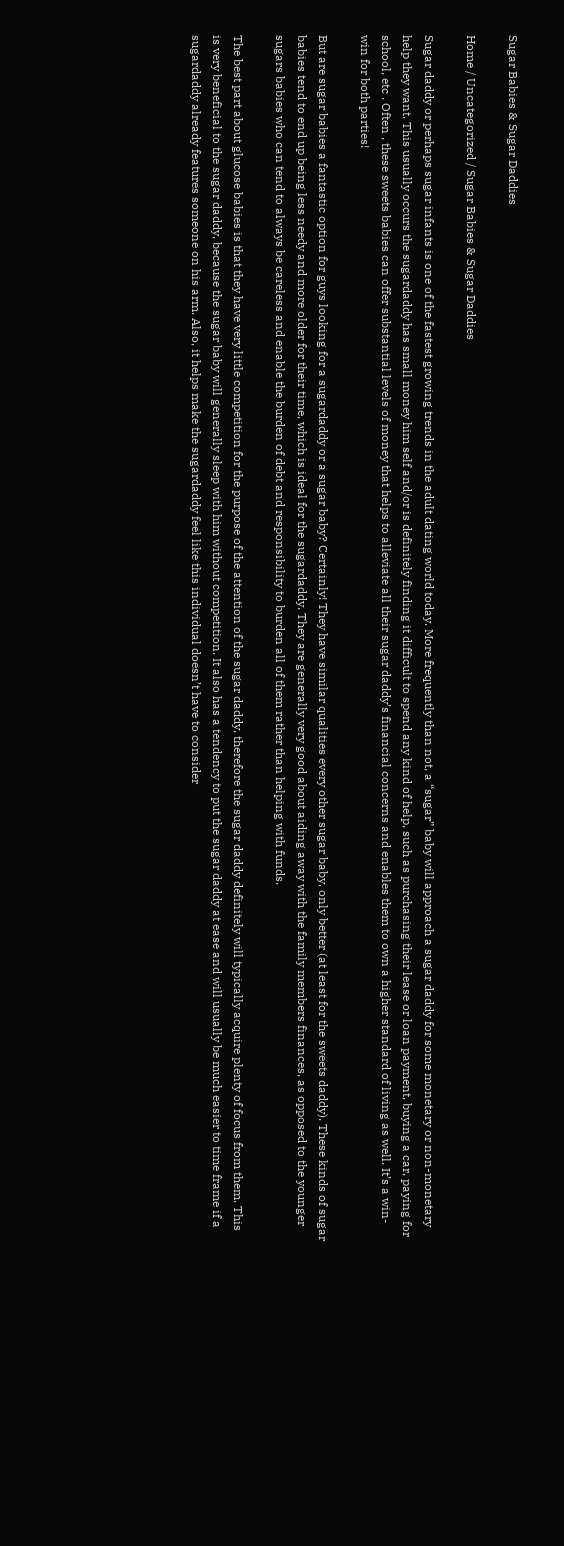Sugar Babies & Sugar Daddies

Home / Uncategorized / Sugar Babies & Sugar Daddies

Sugar daddy or perhaps sugar infants is one of the fastest growing trends in the adult dating world today. More frequently than not, a “sugar” baby will approach a sugar daddy for some monetary or non-monetary help they want. This usually occurs the sugardaddy has small money him self and/or is definitely finding it difficult to spend any kind of help, such as purchasing their lease or loan payment, buying a car, paying for school, etc . Often , these sweets babies can offer substantial levels of money that helps to alleviate all their sugar daddy’s financial concerns and enables them to own a higher standard of living as well. It’s a win-win for both parties!

But are sugar babies a fantastic option for guys looking for a sugardaddy or a sugar baby? Certainly! They have similar qualities every other sugar baby, only better (at least for the sweets daddy). These kinds of sugar babies tend to end up being less needy and more older for their time, which is ideal for the sugardaddy. They are generally very good about aiding away with the family members finances, as opposed to the younger sugars babies who can tend to always be careless and enable the burden of debt and responsibility to burden all of them rather than helping with funds.

The best part about glucose babies is that they have very little competition for the purpose of the attention of the sugar daddy, therefore the sugar daddy definitely will typically acquire plenty of focus from them. This is very beneficial to the sugar daddy, because the sugar baby will generally sleep with him without competition. It also has a tendency to put the sugar daddy at ease and will usually be much easier to time frame if a sugardaddy already features someone on his arm. Also, it helps make the sugardaddy feel like this individual doesn’t have to consider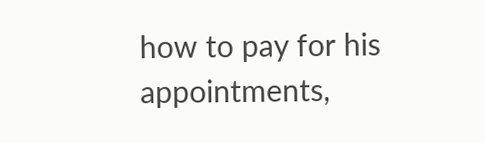how to pay for his appointments,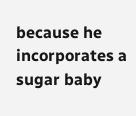because he incorporates a sugar baby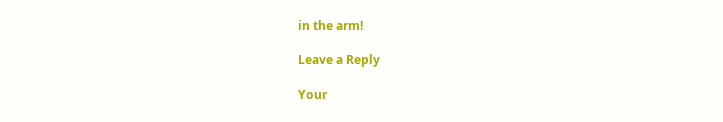in the arm!

Leave a Reply

Your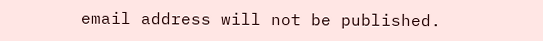email address will not be published.